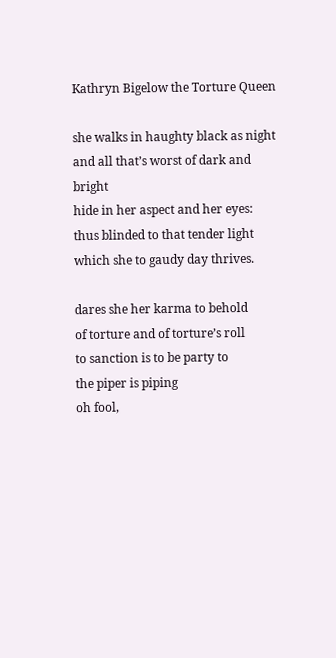Kathryn Bigelow the Torture Queen

she walks in haughty black as night
and all that’s worst of dark and bright
hide in her aspect and her eyes:
thus blinded to that tender light
which she to gaudy day thrives.

dares she her karma to behold
of torture and of torture’s roll
to sanction is to be party to
the piper is piping
oh fool,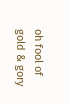oh fool of gold & gory